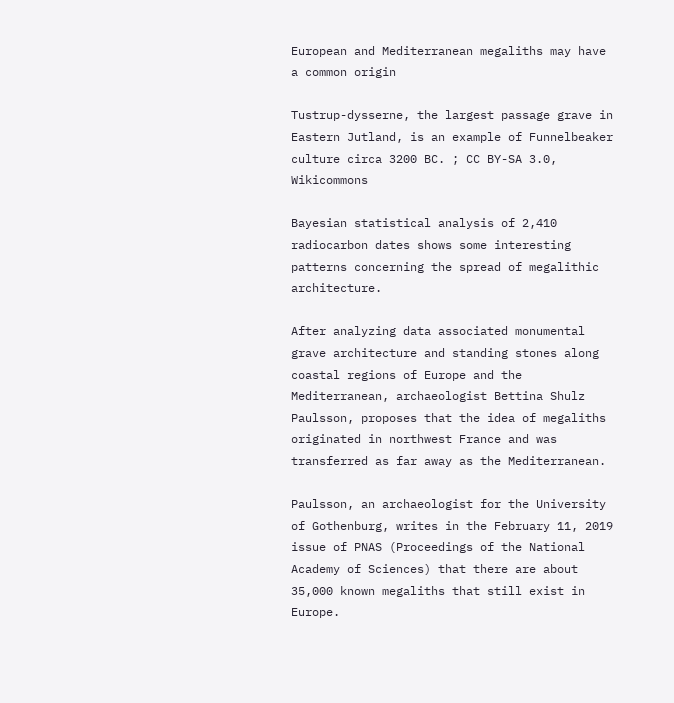European and Mediterranean megaliths may have a common origin

Tustrup-dysserne, the largest passage grave in Eastern Jutland, is an example of Funnelbeaker culture circa 3200 BC. ; CC BY-SA 3.0, Wikicommons

Bayesian statistical analysis of 2,410 radiocarbon dates shows some interesting patterns concerning the spread of megalithic architecture.

After analyzing data associated monumental grave architecture and standing stones along coastal regions of Europe and the Mediterranean, archaeologist Bettina Shulz Paulsson, proposes that the idea of megaliths originated in northwest France and was transferred as far away as the Mediterranean.

Paulsson, an archaeologist for the University of Gothenburg, writes in the February 11, 2019 issue of PNAS (Proceedings of the National Academy of Sciences) that there are about 35,000 known megaliths that still exist in Europe.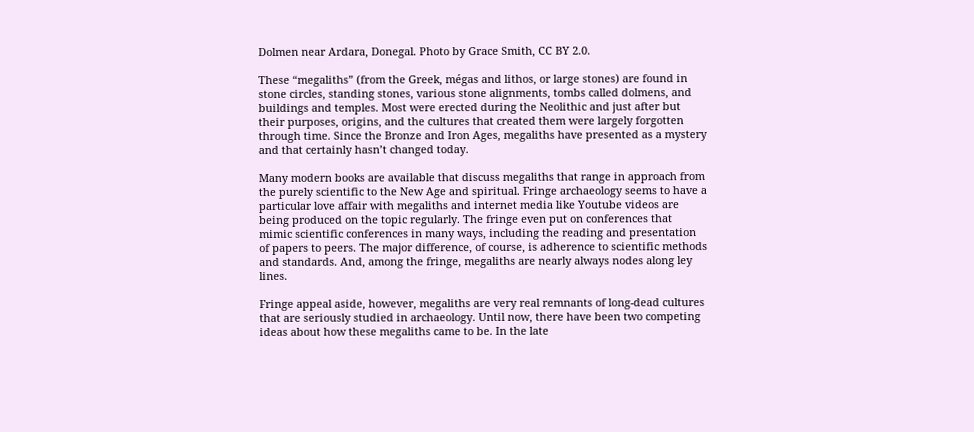Dolmen near Ardara, Donegal. Photo by Grace Smith, CC BY 2.0.

These “megaliths” (from the Greek, mégas and lithos, or large stones) are found in stone circles, standing stones, various stone alignments, tombs called dolmens, and buildings and temples. Most were erected during the Neolithic and just after but their purposes, origins, and the cultures that created them were largely forgotten through time. Since the Bronze and Iron Ages, megaliths have presented as a mystery and that certainly hasn’t changed today.

Many modern books are available that discuss megaliths that range in approach from the purely scientific to the New Age and spiritual. Fringe archaeology seems to have a particular love affair with megaliths and internet media like Youtube videos are being produced on the topic regularly. The fringe even put on conferences that mimic scientific conferences in many ways, including the reading and presentation of papers to peers. The major difference, of course, is adherence to scientific methods and standards. And, among the fringe, megaliths are nearly always nodes along ley lines.

Fringe appeal aside, however, megaliths are very real remnants of long-dead cultures that are seriously studied in archaeology. Until now, there have been two competing ideas about how these megaliths came to be. In the late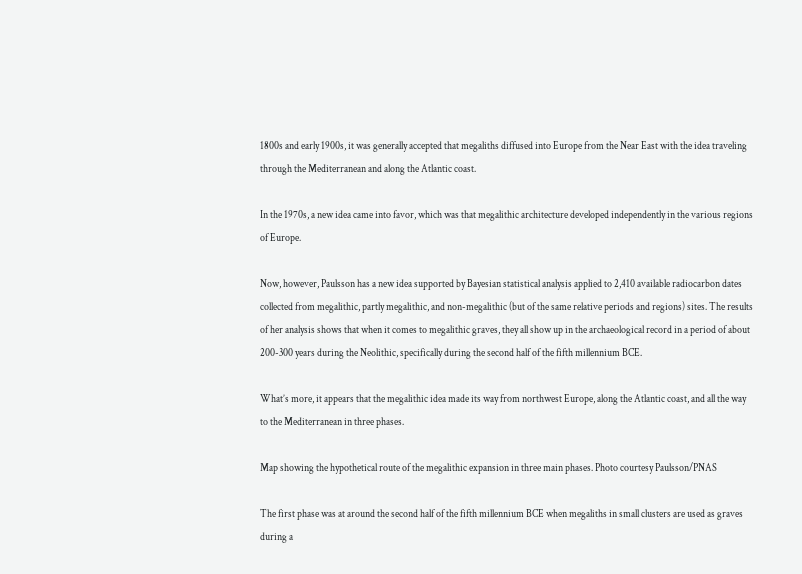1800s and early 1900s, it was generally accepted that megaliths diffused into Europe from the Near East with the idea traveling through the Mediterranean and along the Atlantic coast.

In the 1970s, a new idea came into favor, which was that megalithic architecture developed independently in the various regions of Europe.

Now, however, Paulsson has a new idea supported by Bayesian statistical analysis applied to 2,410 available radiocarbon dates collected from megalithic, partly megalithic, and non-megalithic (but of the same relative periods and regions) sites. The results of her analysis shows that when it comes to megalithic graves, they all show up in the archaeological record in a period of about 200-300 years during the Neolithic, specifically during the second half of the fifth millennium BCE.

What’s more, it appears that the megalithic idea made its way from northwest Europe, along the Atlantic coast, and all the way to the Mediterranean in three phases.

Map showing the hypothetical route of the megalithic expansion in three main phases. Photo courtesy Paulsson/PNAS

The first phase was at around the second half of the fifth millennium BCE when megaliths in small clusters are used as graves during a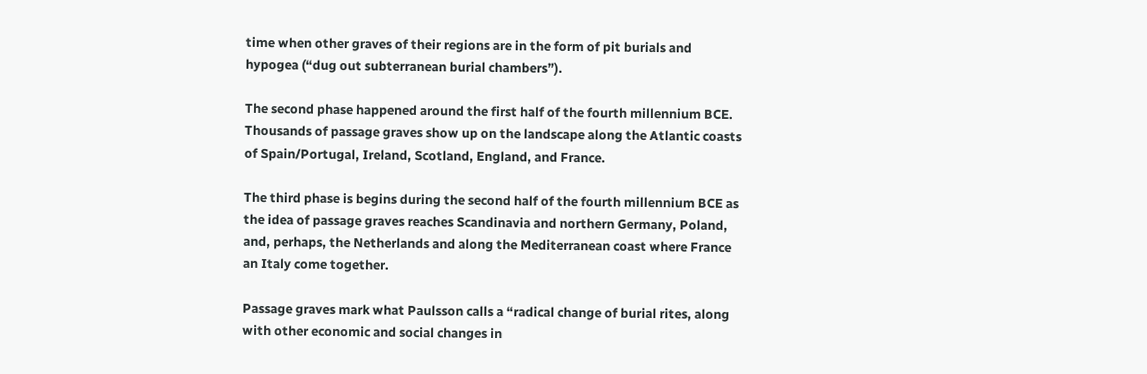time when other graves of their regions are in the form of pit burials and hypogea (“dug out subterranean burial chambers”).

The second phase happened around the first half of the fourth millennium BCE. Thousands of passage graves show up on the landscape along the Atlantic coasts of Spain/Portugal, Ireland, Scotland, England, and France.

The third phase is begins during the second half of the fourth millennium BCE as the idea of passage graves reaches Scandinavia and northern Germany, Poland, and, perhaps, the Netherlands and along the Mediterranean coast where France an Italy come together.

Passage graves mark what Paulsson calls a “radical change of burial rites, along with other economic and social changes in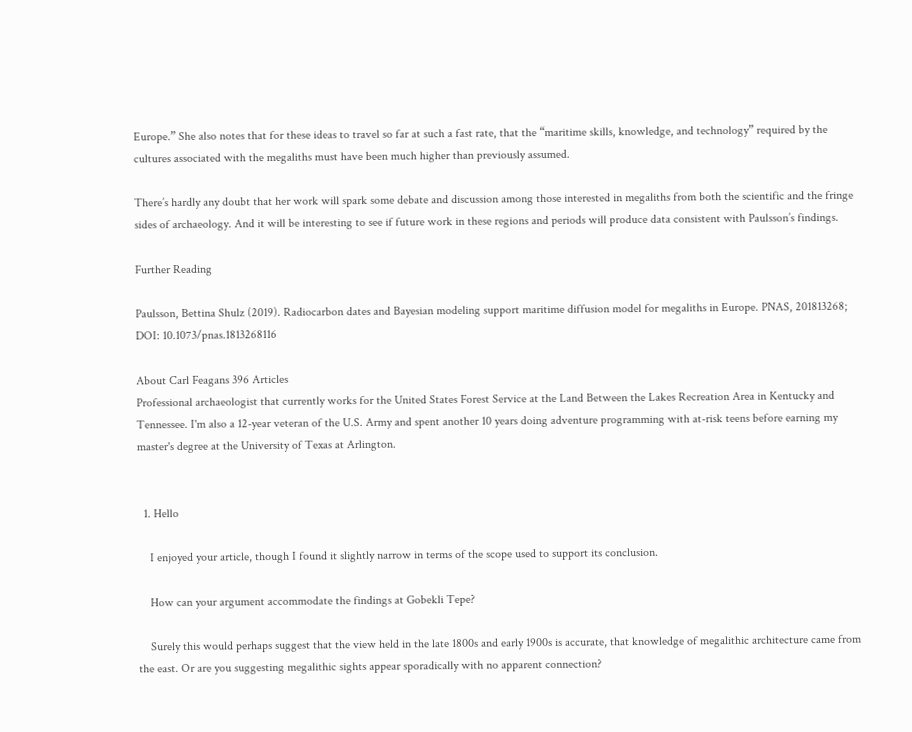Europe.” She also notes that for these ideas to travel so far at such a fast rate, that the “maritime skills, knowledge, and technology” required by the cultures associated with the megaliths must have been much higher than previously assumed.

There’s hardly any doubt that her work will spark some debate and discussion among those interested in megaliths from both the scientific and the fringe sides of archaeology. And it will be interesting to see if future work in these regions and periods will produce data consistent with Paulsson’s findings.

Further Reading

Paulsson, Bettina Shulz (2019). Radiocarbon dates and Bayesian modeling support maritime diffusion model for megaliths in Europe. PNAS, 201813268; DOI: 10.1073/pnas.1813268116

About Carl Feagans 396 Articles
Professional archaeologist that currently works for the United States Forest Service at the Land Between the Lakes Recreation Area in Kentucky and Tennessee. I'm also a 12-year veteran of the U.S. Army and spent another 10 years doing adventure programming with at-risk teens before earning my master's degree at the University of Texas at Arlington.


  1. Hello

    I enjoyed your article, though I found it slightly narrow in terms of the scope used to support its conclusion.

    How can your argument accommodate the findings at Gobekli Tepe?

    Surely this would perhaps suggest that the view held in the late 1800s and early 1900s is accurate, that knowledge of megalithic architecture came from the east. Or are you suggesting megalithic sights appear sporadically with no apparent connection?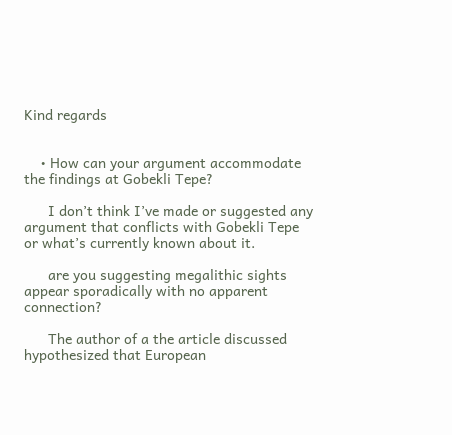Kind regards


    • How can your argument accommodate the findings at Gobekli Tepe?

      I don’t think I’ve made or suggested any argument that conflicts with Gobekli Tepe or what’s currently known about it.

      are you suggesting megalithic sights appear sporadically with no apparent connection?

      The author of a the article discussed hypothesized that European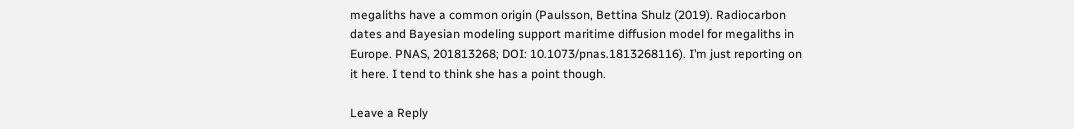megaliths have a common origin (Paulsson, Bettina Shulz (2019). Radiocarbon dates and Bayesian modeling support maritime diffusion model for megaliths in Europe. PNAS, 201813268; DOI: 10.1073/pnas.1813268116). I’m just reporting on it here. I tend to think she has a point though.

Leave a Reply